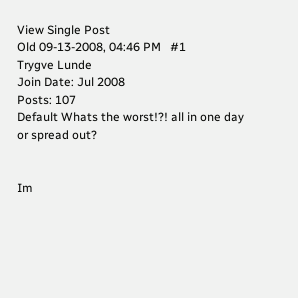View Single Post
Old 09-13-2008, 04:46 PM   #1
Trygve Lunde
Join Date: Jul 2008
Posts: 107
Default Whats the worst!?! all in one day or spread out?


Im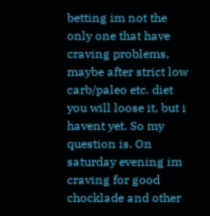betting im not the only one that have craving problems, maybe after strict low carb/paleo etc. diet you will loose it, but i havent yet. So my question is. On saturday evening im craving for good chocklade and other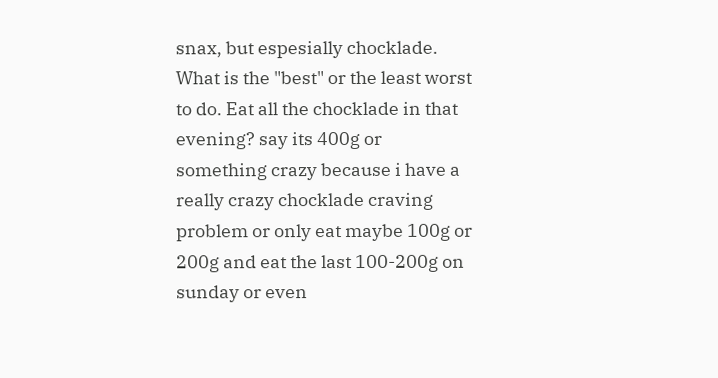snax, but espesially chocklade. What is the "best" or the least worst to do. Eat all the chocklade in that evening? say its 400g or something crazy because i have a really crazy chocklade craving problem or only eat maybe 100g or 200g and eat the last 100-200g on sunday or even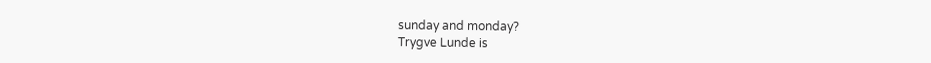sunday and monday?
Trygve Lunde is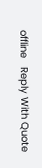offline   Reply With Quote